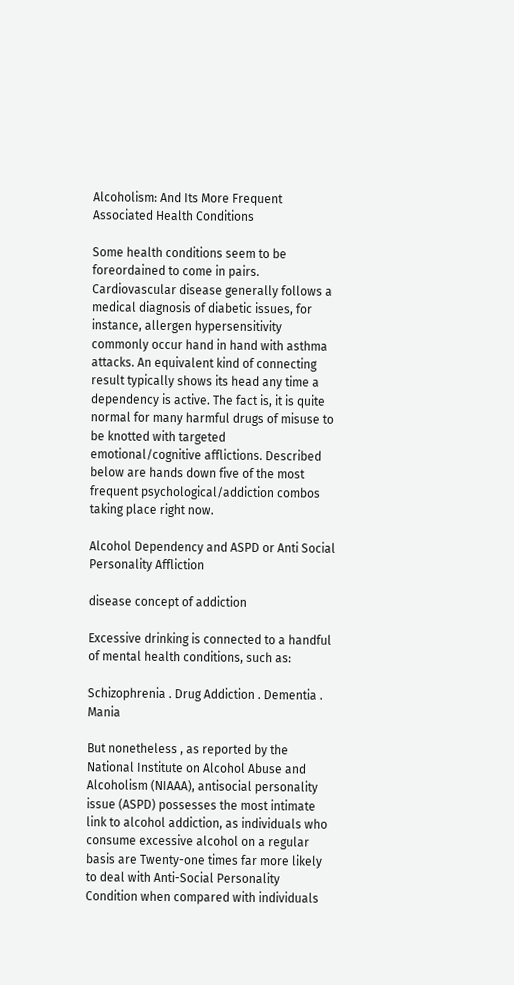Alcoholism: And Its More Frequent Associated Health Conditions

Some health conditions seem to be foreordained to come in pairs. Cardiovascular disease generally follows a medical diagnosis of diabetic issues, for instance, allergen hypersensitivity commonly occur hand in hand with asthma attacks. An equivalent kind of connecting result typically shows its head any time a dependency is active. The fact is, it is quite normal for many harmful drugs of misuse to be knotted with targeted emotional/cognitive afflictions. Described below are hands down five of the most frequent psychological/addiction combos taking place right now.

Alcohol Dependency and ASPD or Anti Social Personality Affliction

disease concept of addiction

Excessive drinking is connected to a handful of mental health conditions, such as:

Schizophrenia . Drug Addiction . Dementia . Mania

But nonetheless , as reported by the National Institute on Alcohol Abuse and Alcoholism (NIAAA), antisocial personality issue (ASPD) possesses the most intimate link to alcohol addiction, as individuals who consume excessive alcohol on a regular basis are Twenty-one times far more likely to deal with Anti-Social Personality Condition when compared with individuals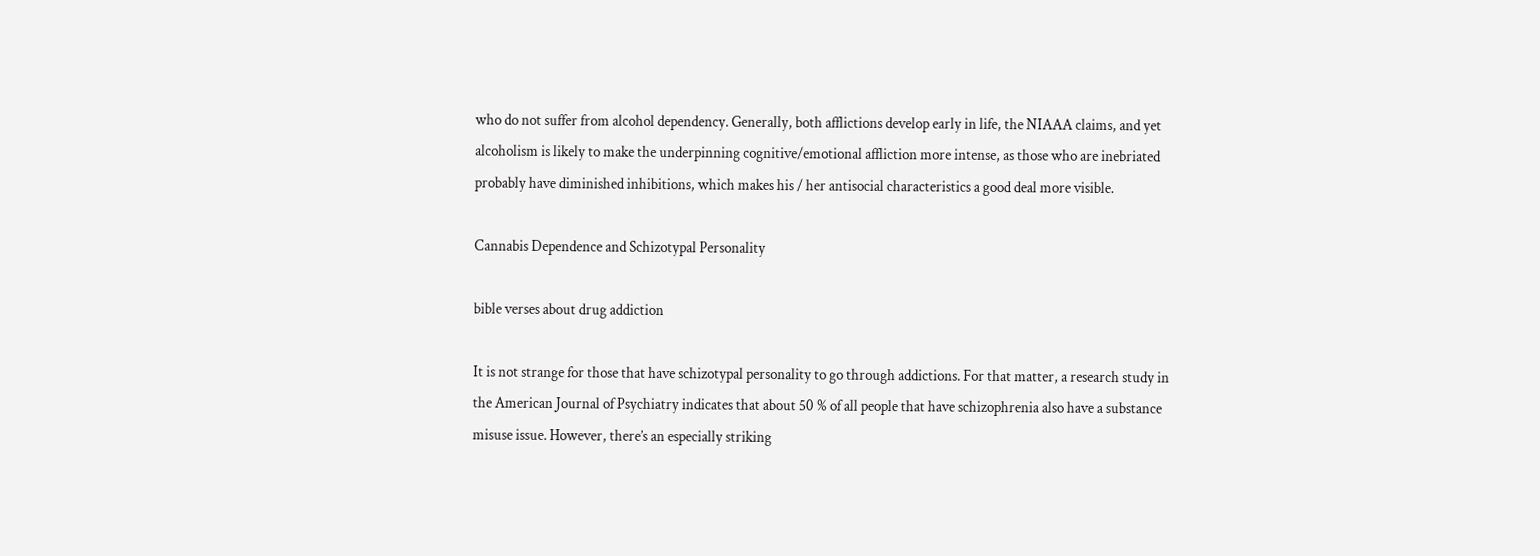who do not suffer from alcohol dependency. Generally, both afflictions develop early in life, the NIAAA claims, and yet alcoholism is likely to make the underpinning cognitive/emotional affliction more intense, as those who are inebriated probably have diminished inhibitions, which makes his / her antisocial characteristics a good deal more visible.

Cannabis Dependence and Schizotypal Personality

bible verses about drug addiction

It is not strange for those that have schizotypal personality to go through addictions. For that matter, a research study in the American Journal of Psychiatry indicates that about 50 % of all people that have schizophrenia also have a substance misuse issue. However, there’s an especially striking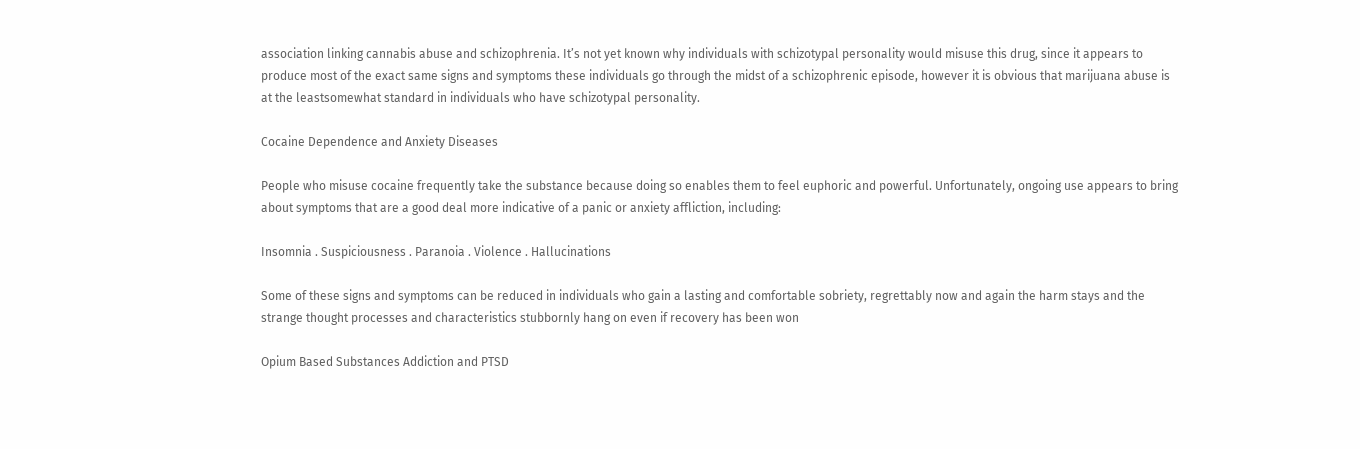association linking cannabis abuse and schizophrenia. It’s not yet known why individuals with schizotypal personality would misuse this drug, since it appears to produce most of the exact same signs and symptoms these individuals go through the midst of a schizophrenic episode, however it is obvious that marijuana abuse is at the leastsomewhat standard in individuals who have schizotypal personality.

Cocaine Dependence and Anxiety Diseases

People who misuse cocaine frequently take the substance because doing so enables them to feel euphoric and powerful. Unfortunately, ongoing use appears to bring about symptoms that are a good deal more indicative of a panic or anxiety affliction, including:

Insomnia . Suspiciousness . Paranoia . Violence . Hallucinations

Some of these signs and symptoms can be reduced in individuals who gain a lasting and comfortable sobriety, regrettably now and again the harm stays and the strange thought processes and characteristics stubbornly hang on even if recovery has been won

Opium Based Substances Addiction and PTSD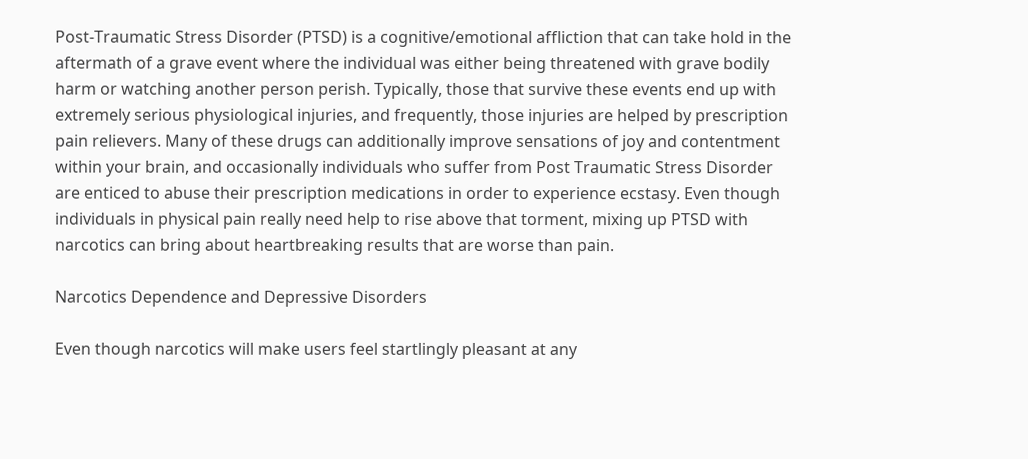Post-Traumatic Stress Disorder (PTSD) is a cognitive/emotional affliction that can take hold in the aftermath of a grave event where the individual was either being threatened with grave bodily harm or watching another person perish. Typically, those that survive these events end up with extremely serious physiological injuries, and frequently, those injuries are helped by prescription pain relievers. Many of these drugs can additionally improve sensations of joy and contentment within your brain, and occasionally individuals who suffer from Post Traumatic Stress Disorder are enticed to abuse their prescription medications in order to experience ecstasy. Even though individuals in physical pain really need help to rise above that torment, mixing up PTSD with narcotics can bring about heartbreaking results that are worse than pain.

Narcotics Dependence and Depressive Disorders

Even though narcotics will make users feel startlingly pleasant at any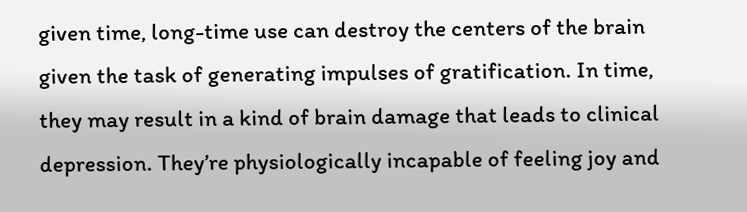given time, long-time use can destroy the centers of the brain given the task of generating impulses of gratification. In time, they may result in a kind of brain damage that leads to clinical depression. They’re physiologically incapable of feeling joy and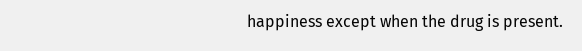happiness except when the drug is present.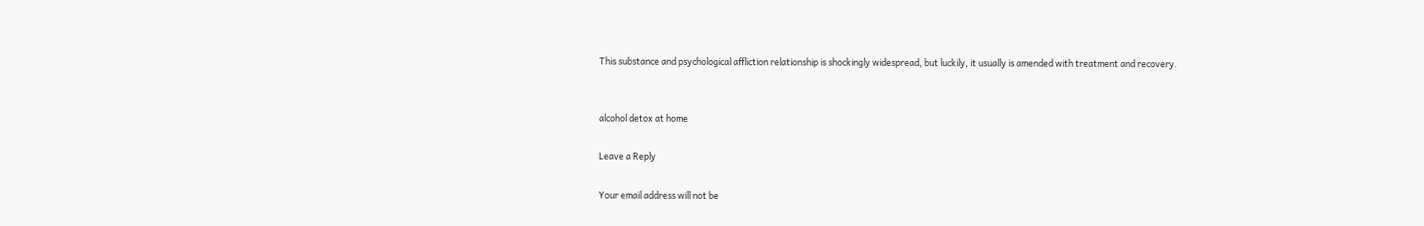This substance and psychological affliction relationship is shockingly widespread, but luckily, it usually is amended with treatment and recovery.


alcohol detox at home

Leave a Reply

Your email address will not be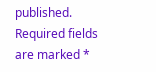published. Required fields are marked *